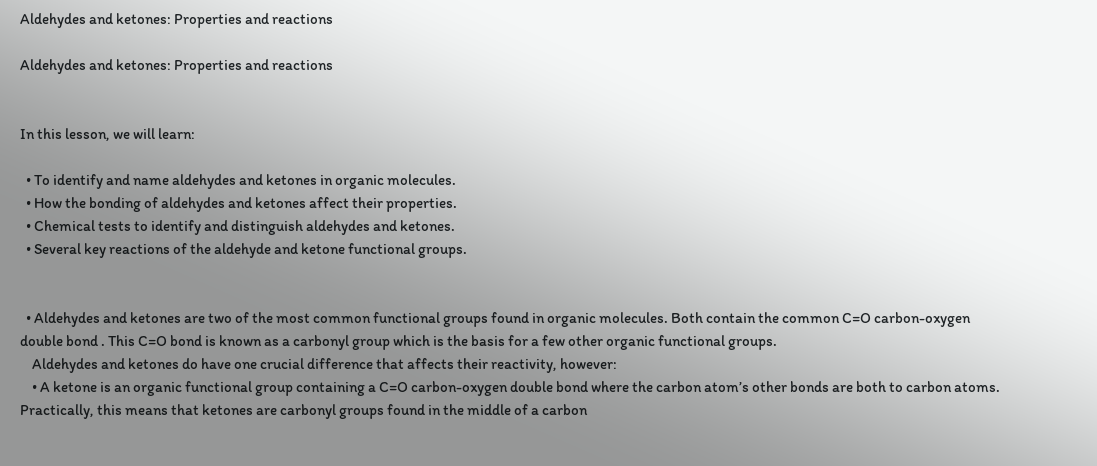Aldehydes and ketones: Properties and reactions

Aldehydes and ketones: Properties and reactions


In this lesson, we will learn:

  • To identify and name aldehydes and ketones in organic molecules.
  • How the bonding of aldehydes and ketones affect their properties.
  • Chemical tests to identify and distinguish aldehydes and ketones.
  • Several key reactions of the aldehyde and ketone functional groups.


  • Aldehydes and ketones are two of the most common functional groups found in organic molecules. Both contain the common C=O carbon-oxygen double bond . This C=O bond is known as a carbonyl group which is the basis for a few other organic functional groups.
    Aldehydes and ketones do have one crucial difference that affects their reactivity, however:
    • A ketone is an organic functional group containing a C=O carbon-oxygen double bond where the carbon atom’s other bonds are both to carbon atoms. Practically, this means that ketones are carbonyl groups found in the middle of a carbon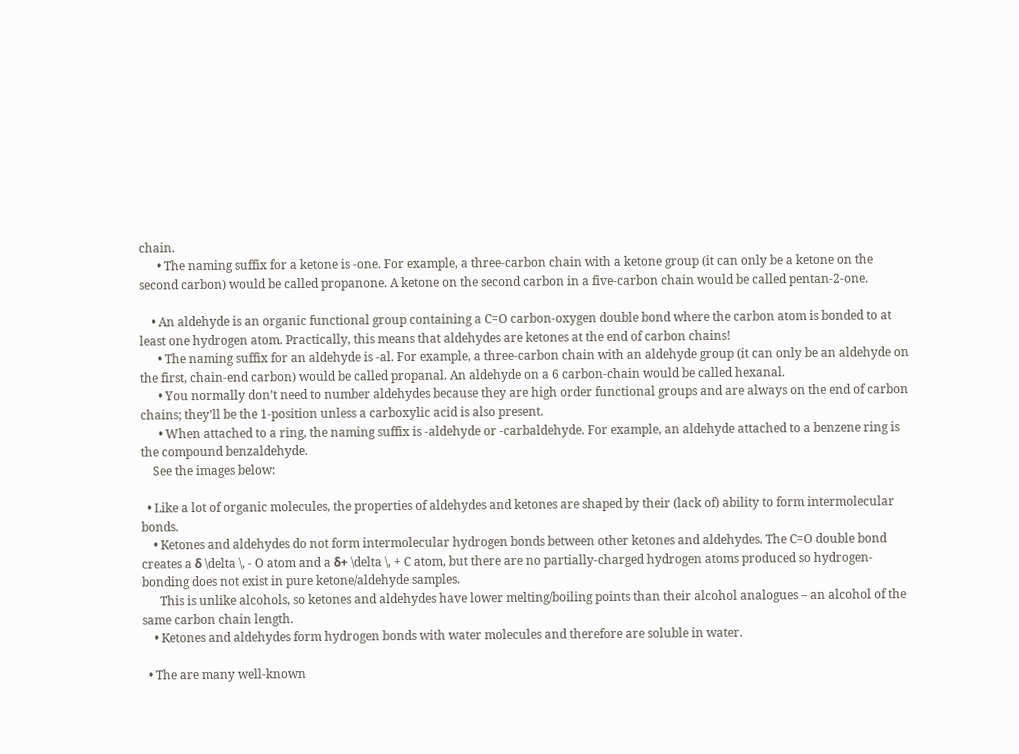chain.
      • The naming suffix for a ketone is -one. For example, a three-carbon chain with a ketone group (it can only be a ketone on the second carbon) would be called propanone. A ketone on the second carbon in a five-carbon chain would be called pentan-2-one.

    • An aldehyde is an organic functional group containing a C=O carbon-oxygen double bond where the carbon atom is bonded to at least one hydrogen atom. Practically, this means that aldehydes are ketones at the end of carbon chains!
      • The naming suffix for an aldehyde is -al. For example, a three-carbon chain with an aldehyde group (it can only be an aldehyde on the first, chain-end carbon) would be called propanal. An aldehyde on a 6 carbon-chain would be called hexanal.
      • You normally don’t need to number aldehydes because they are high order functional groups and are always on the end of carbon chains; they’ll be the 1-position unless a carboxylic acid is also present.
      • When attached to a ring, the naming suffix is -aldehyde or -carbaldehyde. For example, an aldehyde attached to a benzene ring is the compound benzaldehyde.
    See the images below:

  • Like a lot of organic molecules, the properties of aldehydes and ketones are shaped by their (lack of) ability to form intermolecular bonds.
    • Ketones and aldehydes do not form intermolecular hydrogen bonds between other ketones and aldehydes. The C=O double bond creates a δ \delta \, - O atom and a δ+ \delta \, + C atom, but there are no partially-charged hydrogen atoms produced so hydrogen-bonding does not exist in pure ketone/aldehyde samples.
      This is unlike alcohols, so ketones and aldehydes have lower melting/boiling points than their alcohol analogues – an alcohol of the same carbon chain length.
    • Ketones and aldehydes form hydrogen bonds with water molecules and therefore are soluble in water.

  • The are many well-known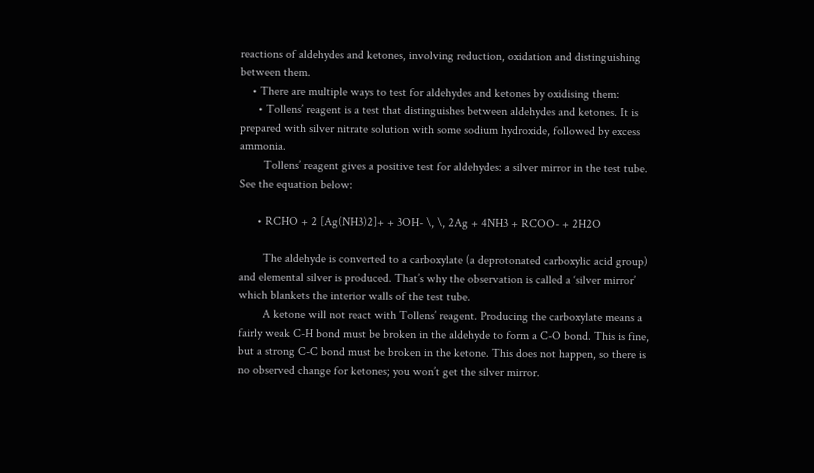reactions of aldehydes and ketones, involving reduction, oxidation and distinguishing between them.
    • There are multiple ways to test for aldehydes and ketones by oxidising them:
      • Tollens’ reagent is a test that distinguishes between aldehydes and ketones. It is prepared with silver nitrate solution with some sodium hydroxide, followed by excess ammonia.
        Tollens’ reagent gives a positive test for aldehydes: a silver mirror in the test tube. See the equation below:

      • RCHO + 2 [Ag(NH3)2]+ + 3OH- \, \, 2Ag + 4NH3 + RCOO- + 2H2O

        The aldehyde is converted to a carboxylate (a deprotonated carboxylic acid group) and elemental silver is produced. That’s why the observation is called a ‘silver mirror’ which blankets the interior walls of the test tube.
        A ketone will not react with Tollens’ reagent. Producing the carboxylate means a fairly weak C-H bond must be broken in the aldehyde to form a C-O bond. This is fine, but a strong C-C bond must be broken in the ketone. This does not happen, so there is no observed change for ketones; you won’t get the silver mirror.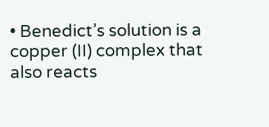• Benedict’s solution is a copper (II) complex that also reacts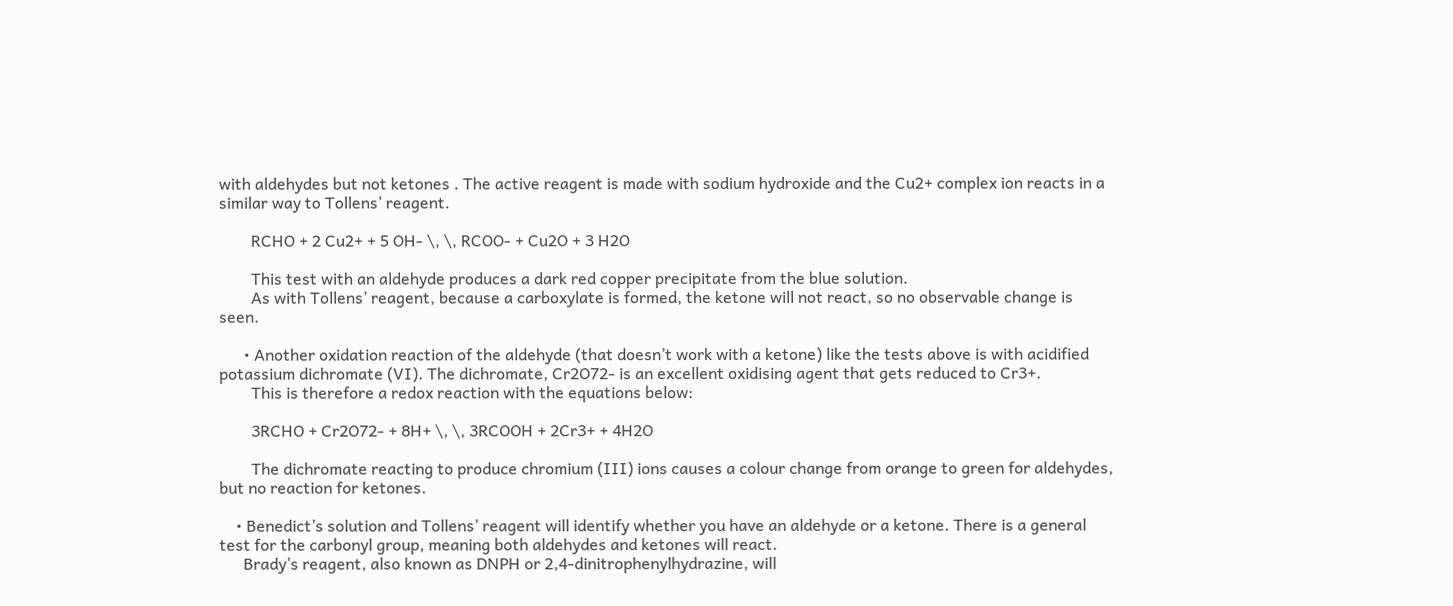with aldehydes but not ketones . The active reagent is made with sodium hydroxide and the Cu2+ complex ion reacts in a similar way to Tollens’ reagent.

        RCHO + 2 Cu2+ + 5 OH- \, \, RCOO- + Cu2O + 3 H2O

        This test with an aldehyde produces a dark red copper precipitate from the blue solution.
        As with Tollens’ reagent, because a carboxylate is formed, the ketone will not react, so no observable change is seen.

      • Another oxidation reaction of the aldehyde (that doesn’t work with a ketone) like the tests above is with acidified potassium dichromate (VI). The dichromate, Cr2O72- is an excellent oxidising agent that gets reduced to Cr3+.
        This is therefore a redox reaction with the equations below:

        3RCHO + Cr2O72- + 8H+ \, \, 3RCOOH + 2Cr3+ + 4H2O

        The dichromate reacting to produce chromium (III) ions causes a colour change from orange to green for aldehydes, but no reaction for ketones.

    • Benedict’s solution and Tollens’ reagent will identify whether you have an aldehyde or a ketone. There is a general test for the carbonyl group, meaning both aldehydes and ketones will react.
      Brady’s reagent, also known as DNPH or 2,4-dinitrophenylhydrazine, will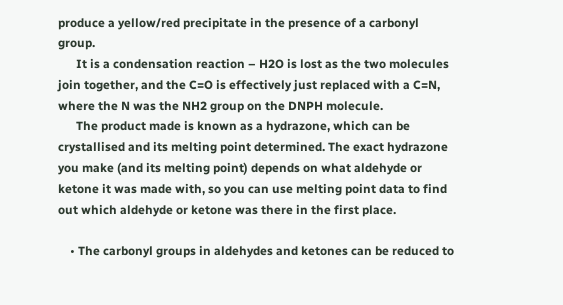produce a yellow/red precipitate in the presence of a carbonyl group.
      It is a condensation reaction – H2O is lost as the two molecules join together, and the C=O is effectively just replaced with a C=N, where the N was the NH2 group on the DNPH molecule.
      The product made is known as a hydrazone, which can be crystallised and its melting point determined. The exact hydrazone you make (and its melting point) depends on what aldehyde or ketone it was made with, so you can use melting point data to find out which aldehyde or ketone was there in the first place.

    • The carbonyl groups in aldehydes and ketones can be reduced to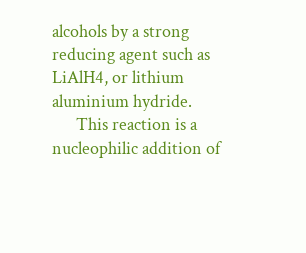alcohols by a strong reducing agent such as LiAlH4, or lithium aluminium hydride.
      This reaction is a nucleophilic addition of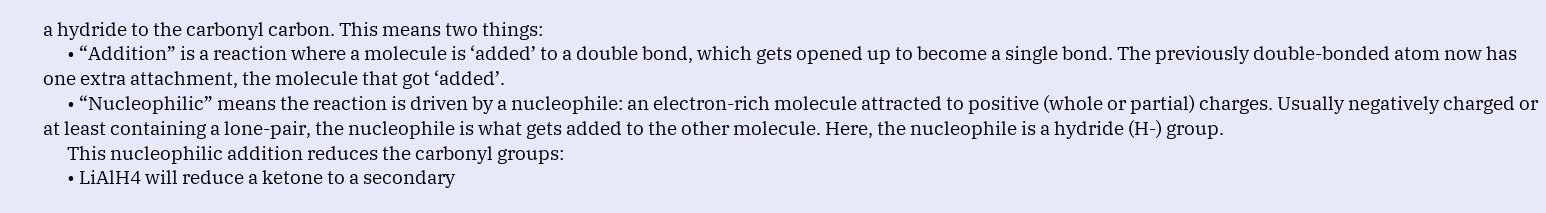a hydride to the carbonyl carbon. This means two things:
      • “Addition” is a reaction where a molecule is ‘added’ to a double bond, which gets opened up to become a single bond. The previously double-bonded atom now has one extra attachment, the molecule that got ‘added’.
      • “Nucleophilic” means the reaction is driven by a nucleophile: an electron-rich molecule attracted to positive (whole or partial) charges. Usually negatively charged or at least containing a lone-pair, the nucleophile is what gets added to the other molecule. Here, the nucleophile is a hydride (H-) group.
      This nucleophilic addition reduces the carbonyl groups:
      • LiAlH4 will reduce a ketone to a secondary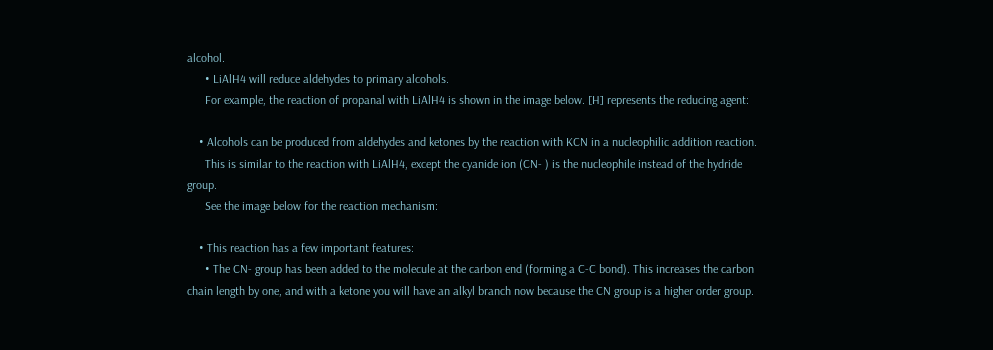alcohol.
      • LiAlH4 will reduce aldehydes to primary alcohols.
      For example, the reaction of propanal with LiAlH4 is shown in the image below. [H] represents the reducing agent:

    • Alcohols can be produced from aldehydes and ketones by the reaction with KCN in a nucleophilic addition reaction.
      This is similar to the reaction with LiAlH4, except the cyanide ion (CN- ) is the nucleophile instead of the hydride group.
      See the image below for the reaction mechanism:

    • This reaction has a few important features:
      • The CN- group has been added to the molecule at the carbon end (forming a C-C bond). This increases the carbon chain length by one, and with a ketone you will have an alkyl branch now because the CN group is a higher order group.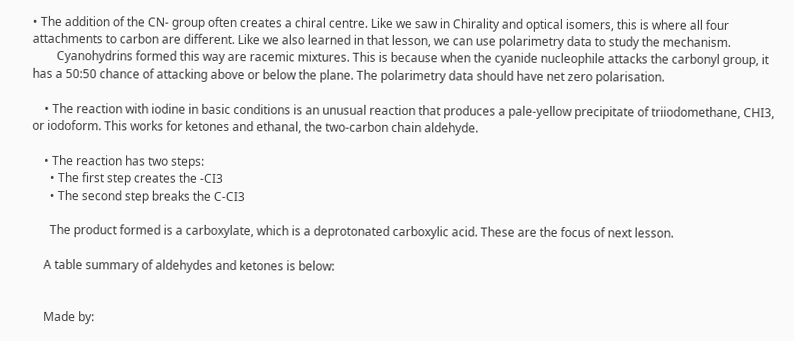• The addition of the CN- group often creates a chiral centre. Like we saw in Chirality and optical isomers, this is where all four attachments to carbon are different. Like we also learned in that lesson, we can use polarimetry data to study the mechanism.
        Cyanohydrins formed this way are racemic mixtures. This is because when the cyanide nucleophile attacks the carbonyl group, it has a 50:50 chance of attacking above or below the plane. The polarimetry data should have net zero polarisation.

    • The reaction with iodine in basic conditions is an unusual reaction that produces a pale-yellow precipitate of triiodomethane, CHI3, or iodoform. This works for ketones and ethanal, the two-carbon chain aldehyde.

    • The reaction has two steps:
      • The first step creates the -CI3
      • The second step breaks the C-CI3

      The product formed is a carboxylate, which is a deprotonated carboxylic acid. These are the focus of next lesson.

    A table summary of aldehydes and ketones is below:


    Made by: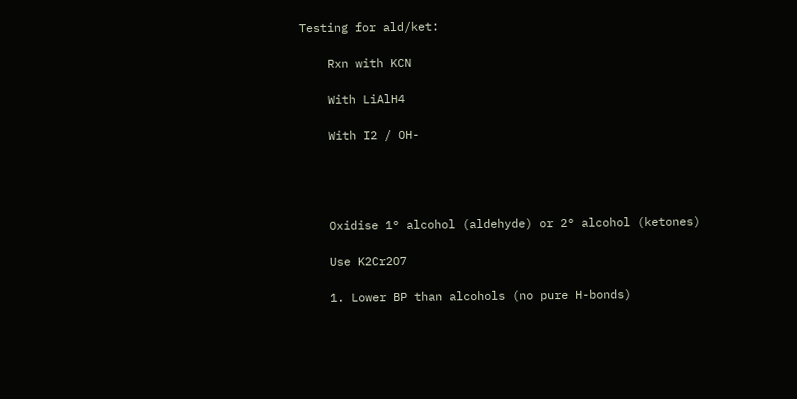Testing for ald/ket:

    Rxn with KCN

    With LiAlH4

    With I2 / OH-




    Oxidise 1° alcohol (aldehyde) or 2° alcohol (ketones)

    Use K2Cr2O7

    1. Lower BP than alcohols (no pure H-bonds)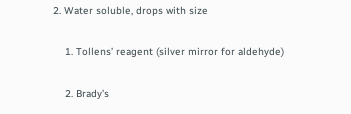2. Water soluble, drops with size

    1. Tollens’ reagent (silver mirror for aldehyde)

    2. Brady’s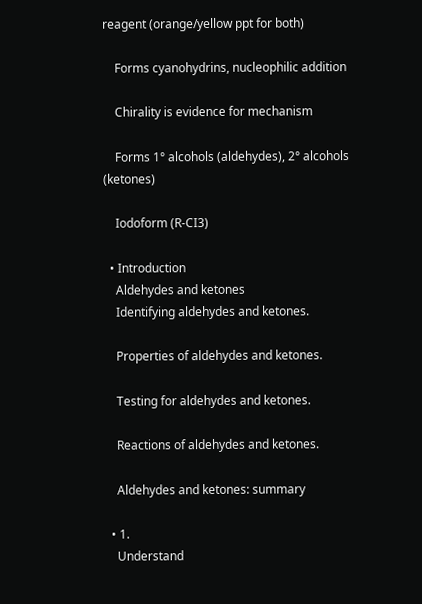reagent (orange/yellow ppt for both)

    Forms cyanohydrins, nucleophilic addition

    Chirality is evidence for mechanism

    Forms 1° alcohols (aldehydes), 2° alcohols (ketones)

    Iodoform (R-CI3)

  • Introduction
    Aldehydes and ketones
    Identifying aldehydes and ketones.

    Properties of aldehydes and ketones.

    Testing for aldehydes and ketones.

    Reactions of aldehydes and ketones.

    Aldehydes and ketones: summary

  • 1.
    Understand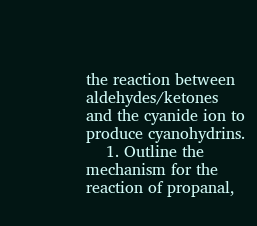the reaction between aldehydes/ketones and the cyanide ion to produce cyanohydrins.
    1. Outline the mechanism for the reaction of propanal,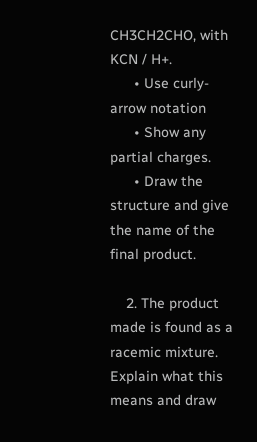CH3CH2CHO, with KCN / H+.
      • Use curly-arrow notation
      • Show any partial charges.
      • Draw the structure and give the name of the final product.

    2. The product made is found as a racemic mixture. Explain what this means and draw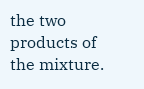the two products of the mixture.